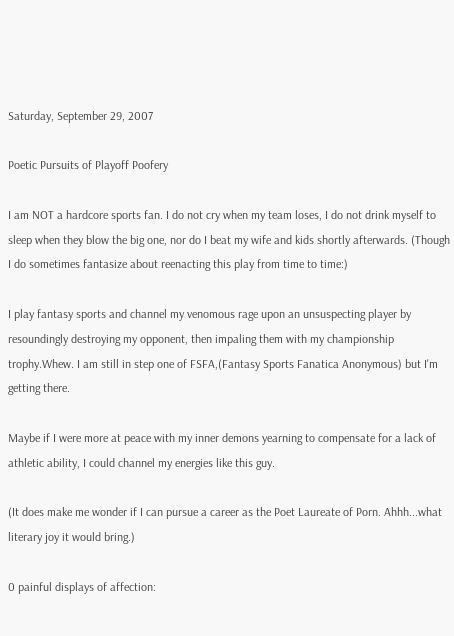Saturday, September 29, 2007

Poetic Pursuits of Playoff Poofery

I am NOT a hardcore sports fan. I do not cry when my team loses, I do not drink myself to sleep when they blow the big one, nor do I beat my wife and kids shortly afterwards. (Though I do sometimes fantasize about reenacting this play from time to time:)

I play fantasy sports and channel my venomous rage upon an unsuspecting player by resoundingly destroying my opponent, then impaling them with my championship trophy.Whew. I am still in step one of FSFA,(Fantasy Sports Fanatica Anonymous) but I'm getting there.

Maybe if I were more at peace with my inner demons yearning to compensate for a lack of athletic ability, I could channel my energies like this guy.

(It does make me wonder if I can pursue a career as the Poet Laureate of Porn. Ahhh...what literary joy it would bring.)

0 painful displays of affection: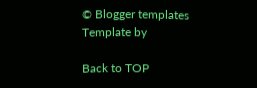© Blogger templates Template by

Back to TOP